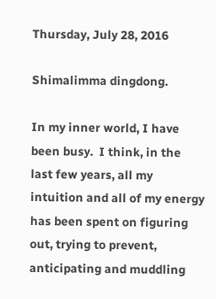Thursday, July 28, 2016

Shimalimma dingdong.

In my inner world, I have been busy.  I think, in the last few years, all my intuition and all of my energy has been spent on figuring out, trying to prevent, anticipating and muddling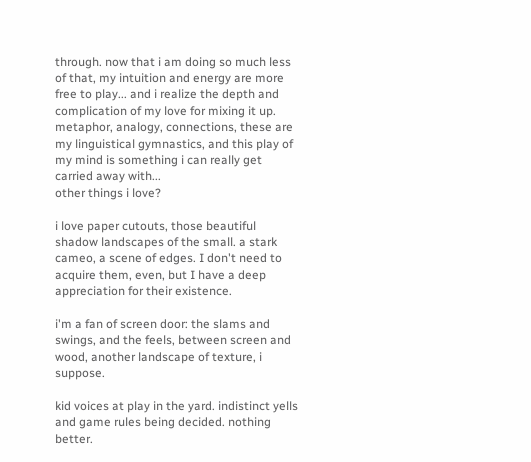through. now that i am doing so much less of that, my intuition and energy are more free to play... and i realize the depth and complication of my love for mixing it up. metaphor, analogy, connections, these are my linguistical gymnastics, and this play of my mind is something i can really get carried away with...
other things i love?

i love paper cutouts, those beautiful shadow landscapes of the small. a stark cameo, a scene of edges. I don't need to acquire them, even, but I have a deep appreciation for their existence.

i'm a fan of screen door: the slams and swings, and the feels, between screen and wood, another landscape of texture, i suppose.

kid voices at play in the yard. indistinct yells and game rules being decided. nothing better.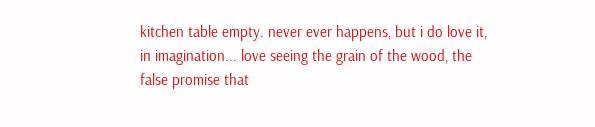kitchen table empty. never ever happens, but i do love it, in imagination... love seeing the grain of the wood, the false promise that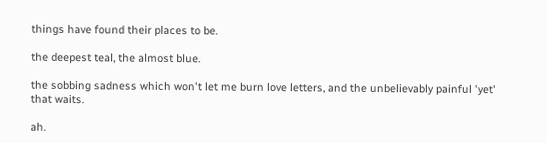things have found their places to be.

the deepest teal, the almost blue.

the sobbing sadness which won't let me burn love letters, and the unbelievably painful 'yet' that waits.

ah.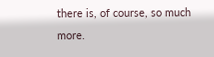there is, of course, so much more.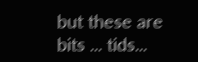but these are bits ... tids...